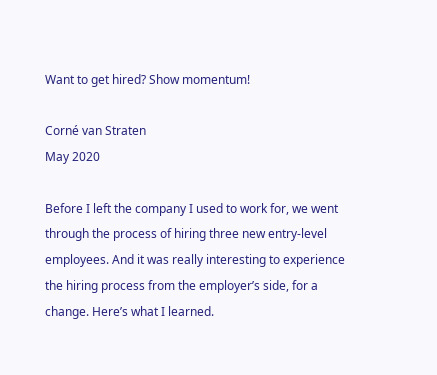Want to get hired? Show momentum!

Corné van Straten
May 2020

Before I left the company I used to work for, we went through the process of hiring three new entry-level employees. And it was really interesting to experience the hiring process from the employer’s side, for a change. Here’s what I learned.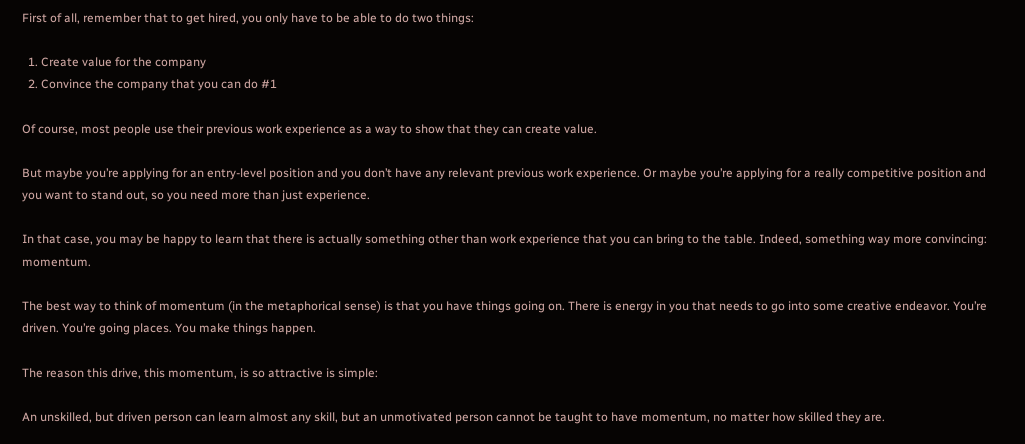First of all, remember that to get hired, you only have to be able to do two things:

  1. Create value for the company
  2. Convince the company that you can do #1

Of course, most people use their previous work experience as a way to show that they can create value.

But maybe you’re applying for an entry-level position and you don’t have any relevant previous work experience. Or maybe you’re applying for a really competitive position and you want to stand out, so you need more than just experience.

In that case, you may be happy to learn that there is actually something other than work experience that you can bring to the table. Indeed, something way more convincing: momentum.

The best way to think of momentum (in the metaphorical sense) is that you have things going on. There is energy in you that needs to go into some creative endeavor. You’re driven. You’re going places. You make things happen.

The reason this drive, this momentum, is so attractive is simple:

An unskilled, but driven person can learn almost any skill, but an unmotivated person cannot be taught to have momentum, no matter how skilled they are.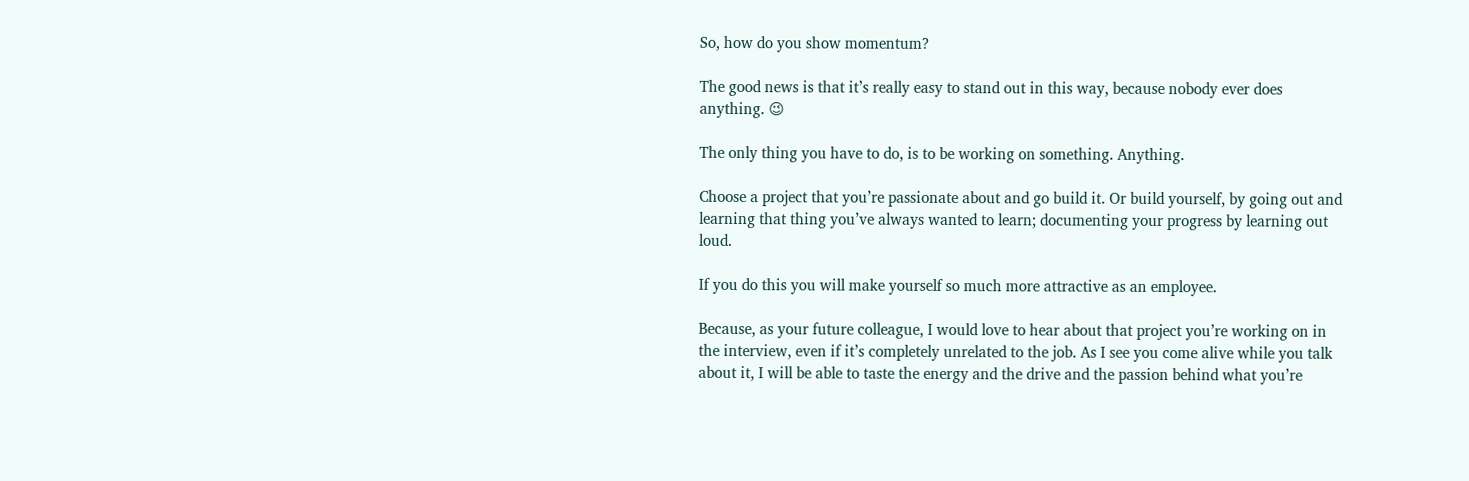So, how do you show momentum?

The good news is that it’s really easy to stand out in this way, because nobody ever does anything. 😉

The only thing you have to do, is to be working on something. Anything.

Choose a project that you’re passionate about and go build it. Or build yourself, by going out and learning that thing you’ve always wanted to learn; documenting your progress by learning out loud.

If you do this you will make yourself so much more attractive as an employee.

Because, as your future colleague, I would love to hear about that project you’re working on in the interview, even if it’s completely unrelated to the job. As I see you come alive while you talk about it, I will be able to taste the energy and the drive and the passion behind what you’re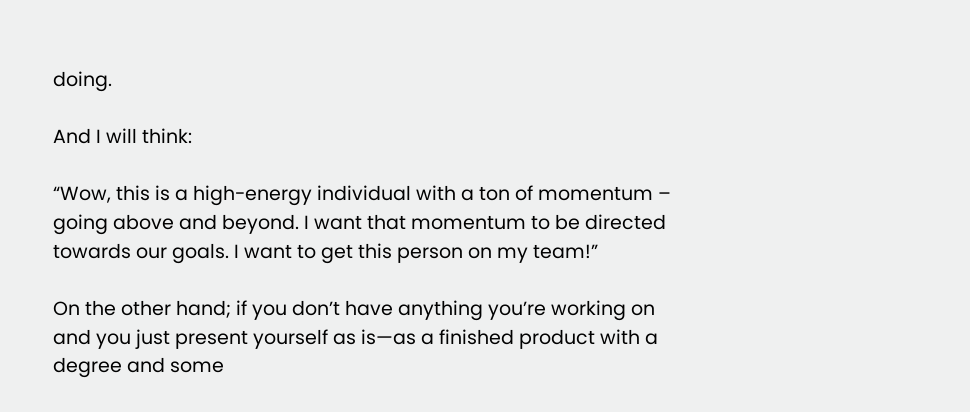doing.

And I will think:

“Wow, this is a high-energy individual with a ton of momentum – going above and beyond. I want that momentum to be directed towards our goals. I want to get this person on my team!”

On the other hand; if you don’t have anything you’re working on and you just present yourself as is—as a finished product with a degree and some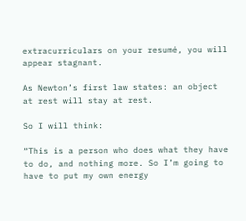extracurriculars on your resumé, you will appear stagnant.

As Newton’s first law states: an object at rest will stay at rest.

So I will think:

“This is a person who does what they have to do, and nothing more. So I’m going to have to put my own energy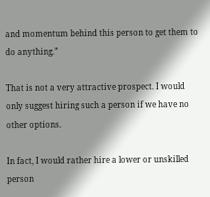and momentum behind this person to get them to do anything.”

That is not a very attractive prospect. I would only suggest hiring such a person if we have no other options.

In fact, I would rather hire a lower or unskilled person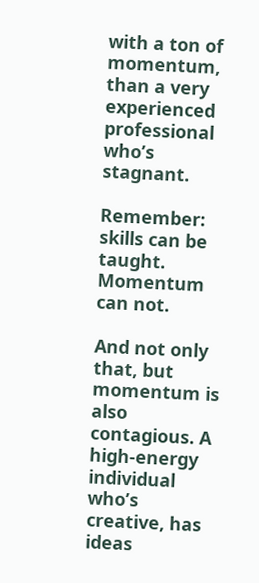with a ton of momentum, than a very experienced professional who’s stagnant.

Remember: skills can be taught. Momentum can not.

And not only that, but momentum is also contagious. A high-energy individual who’s creative, has ideas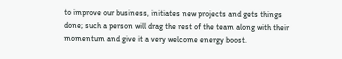to improve our business, initiates new projects and gets things done; such a person will drag the rest of the team along with their momentum and give it a very welcome energy boost.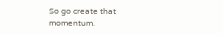So go create that momentum.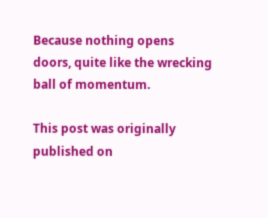Because nothing opens doors, quite like the wrecking ball of momentum.

This post was originally published on